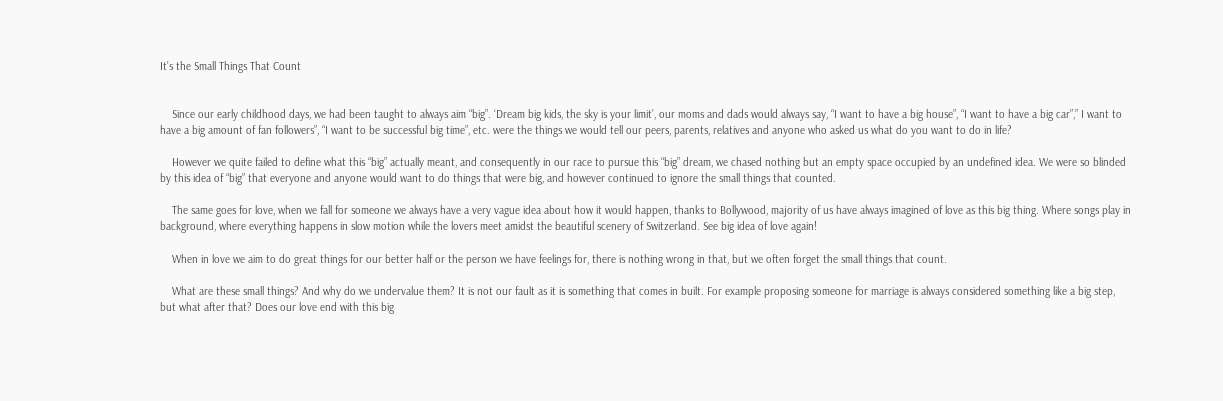It’s the Small Things That Count


    Since our early childhood days, we had been taught to always aim “big”. ‘Dream big kids, the sky is your limit’, our moms and dads would always say, “I want to have a big house”, “I want to have a big car”,” I want to have a big amount of fan followers”, “I want to be successful big time”, etc. were the things we would tell our peers, parents, relatives and anyone who asked us what do you want to do in life?

    However we quite failed to define what this “big” actually meant, and consequently in our race to pursue this “big” dream, we chased nothing but an empty space occupied by an undefined idea. We were so blinded by this idea of “big” that everyone and anyone would want to do things that were big, and however continued to ignore the small things that counted.

    The same goes for love, when we fall for someone we always have a very vague idea about how it would happen, thanks to Bollywood, majority of us have always imagined of love as this big thing. Where songs play in background, where everything happens in slow motion while the lovers meet amidst the beautiful scenery of Switzerland. See big idea of love again!

    When in love we aim to do great things for our better half or the person we have feelings for, there is nothing wrong in that, but we often forget the small things that count.

    What are these small things? And why do we undervalue them? It is not our fault as it is something that comes in built. For example proposing someone for marriage is always considered something like a big step, but what after that? Does our love end with this big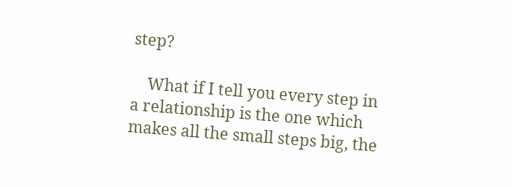step?

    What if I tell you every step in a relationship is the one which makes all the small steps big, the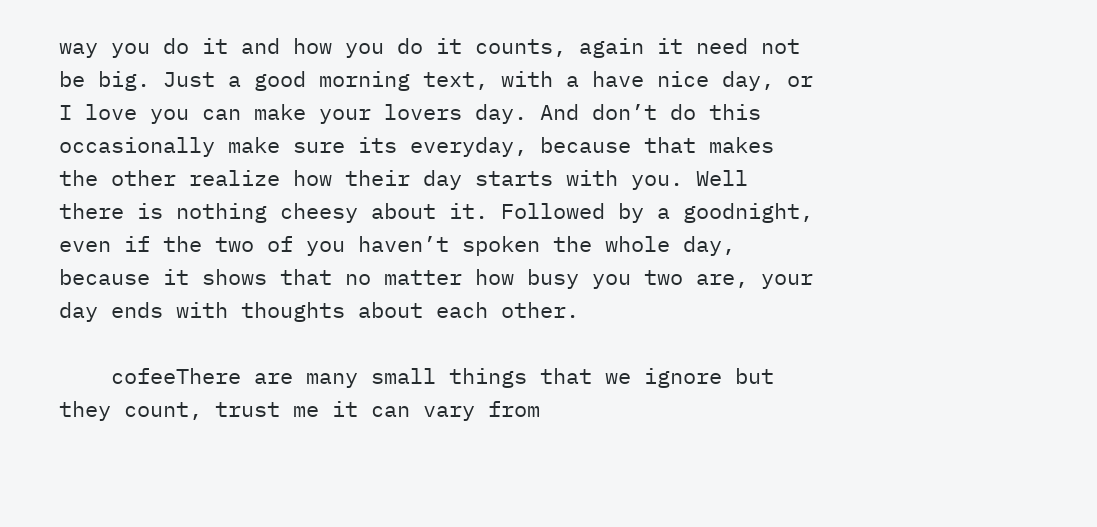way you do it and how you do it counts, again it need not be big. Just a good morning text, with a have nice day, or I love you can make your lovers day. And don’t do this occasionally make sure its everyday, because that makes the other realize how their day starts with you. Well there is nothing cheesy about it. Followed by a goodnight, even if the two of you haven’t spoken the whole day, because it shows that no matter how busy you two are, your day ends with thoughts about each other.

    cofeeThere are many small things that we ignore but they count, trust me it can vary from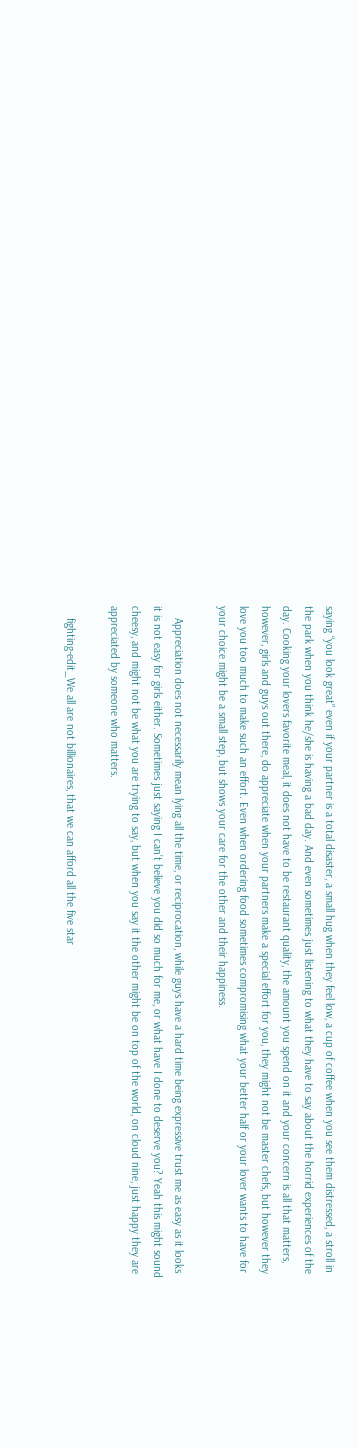saying “you look great” even if your partner is a total disaster, a small hug when they feel low, a cup of coffee when you see them distressed, a stroll in the park when you think he/she is having a bad day. And even sometimes just listening to what they have to say about the horrid experiences of the day. Cooking your lovers favorite meal, it does not have to be restaurant quality, the amount you spend on it and your concern is all that matters, however, girls and guys out there, do appreciate when your partners make a special effort for you, they might not be master chefs, but however they love you too much to make such an effort. Even when ordering food sometimes compromising what your better half or your lover wants to have for your choice might be a small step, but shows your care for the other and their happiness.

    Appreciation does not necessarily mean lying all the time, or reciprocation, while guys have a hard time being expressive trust me as easy as it looks it is not easy for girls either. Sometimes just saying I can’t believe you did so much for me, or what have I done to deserve you? Yeah this might sound cheesy, and might not be what you are trying to say, but when you say it the other might be on top of the world, on cloud nine, just happy they are appreciated by someone who matters.

    fighting-edit_We all are not billionaires, that we can afford all the five star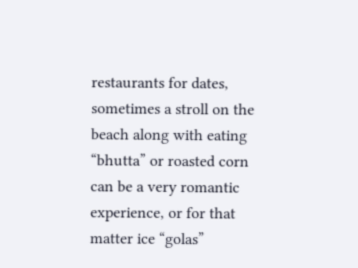restaurants for dates, sometimes a stroll on the beach along with eating “bhutta” or roasted corn can be a very romantic experience, or for that matter ice “golas”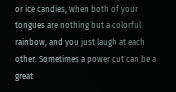or ice candies, when both of your tongues are nothing but a colorful rainbow, and you just laugh at each other. Sometimes a power cut can be a great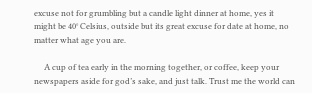excuse not for grumbling but a candle light dinner at home, yes it might be 40° Celsius, outside but its great excuse for date at home, no matter what age you are.

     A cup of tea early in the morning together, or coffee, keep your newspapers aside for god’s sake, and just talk. Trust me the world can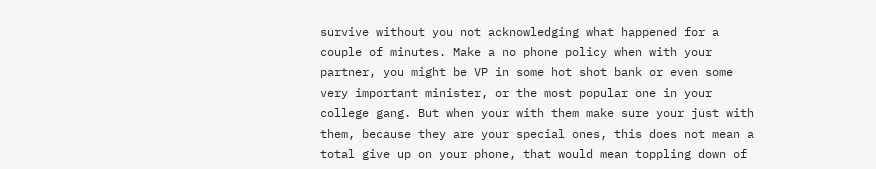survive without you not acknowledging what happened for a couple of minutes. Make a no phone policy when with your partner, you might be VP in some hot shot bank or even some very important minister, or the most popular one in your college gang. But when your with them make sure your just with them, because they are your special ones, this does not mean a total give up on your phone, that would mean toppling down of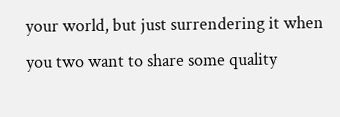your world, but just surrendering it when you two want to share some quality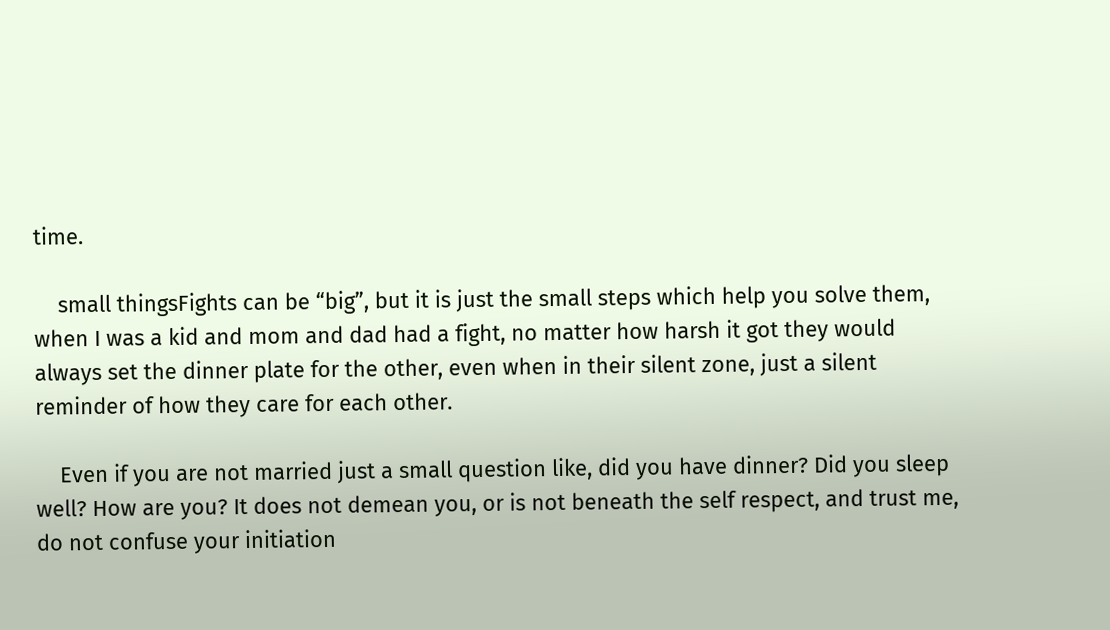time.

    small thingsFights can be “big”, but it is just the small steps which help you solve them, when I was a kid and mom and dad had a fight, no matter how harsh it got they would always set the dinner plate for the other, even when in their silent zone, just a silent reminder of how they care for each other.

    Even if you are not married just a small question like, did you have dinner? Did you sleep well? How are you? It does not demean you, or is not beneath the self respect, and trust me, do not confuse your initiation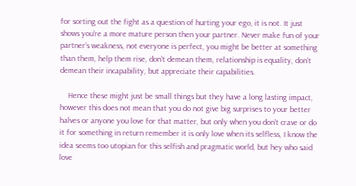for sorting out the fight as a question of hurting your ego, it is not. It just shows you’re a more mature person then your partner. Never make fun of your partner’s weakness, not everyone is perfect, you might be better at something than them, help them rise, don’t demean them, relationship is equality, don’t demean their incapability, but appreciate their capabilities.

    Hence these might just be small things but they have a long lasting impact, however this does not mean that you do not give big surprises to your better halves or anyone you love for that matter, but only when you don’t crave or do it for something in return remember it is only love when its selfless, I know the idea seems too utopian for this selfish and pragmatic world, but hey who said love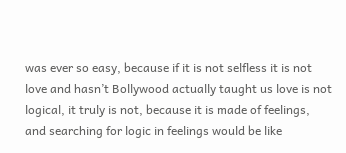was ever so easy, because if it is not selfless it is not love and hasn’t Bollywood actually taught us love is not logical, it truly is not, because it is made of feelings, and searching for logic in feelings would be like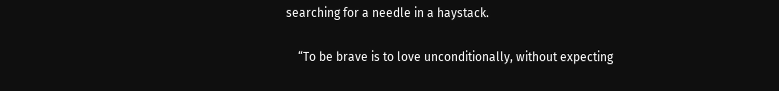searching for a needle in a haystack.

    “To be brave is to love unconditionally, without expecting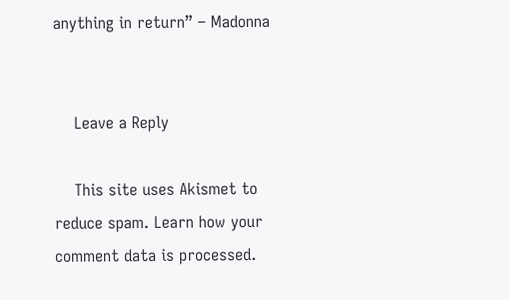anything in return” – Madonna


    Leave a Reply

    This site uses Akismet to reduce spam. Learn how your comment data is processed.